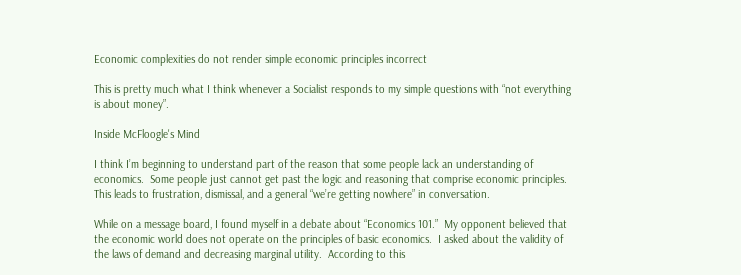Economic complexities do not render simple economic principles incorrect

This is pretty much what I think whenever a Socialist responds to my simple questions with “not everything is about money”.

Inside McFloogle's Mind

I think I’m beginning to understand part of the reason that some people lack an understanding of economics.  Some people just cannot get past the logic and reasoning that comprise economic principles.  This leads to frustration, dismissal, and a general “we’re getting nowhere” in conversation.

While on a message board, I found myself in a debate about “Economics 101.”  My opponent believed that the economic world does not operate on the principles of basic economics.  I asked about the validity of the laws of demand and decreasing marginal utility.  According to this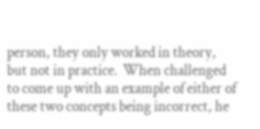person, they only worked in theory, but not in practice.  When challenged to come up with an example of either of these two concepts being incorrect, he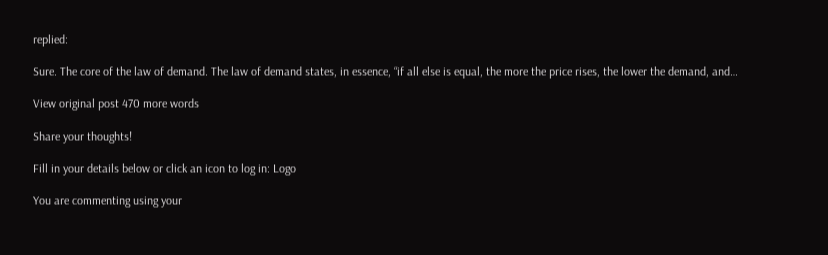replied:

Sure. The core of the law of demand. The law of demand states, in essence, “if all else is equal, the more the price rises, the lower the demand, and…

View original post 470 more words

Share your thoughts!

Fill in your details below or click an icon to log in: Logo

You are commenting using your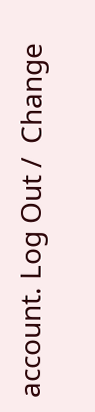account. Log Out /  Change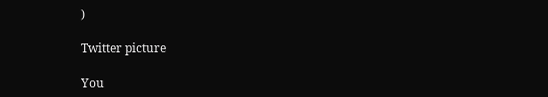)

Twitter picture

You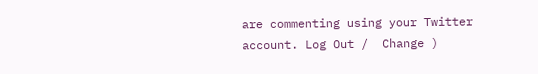are commenting using your Twitter account. Log Out /  Change )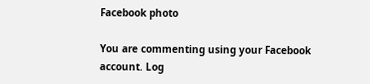Facebook photo

You are commenting using your Facebook account. Log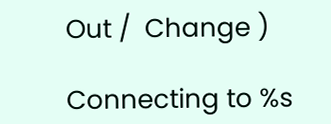Out /  Change )

Connecting to %s